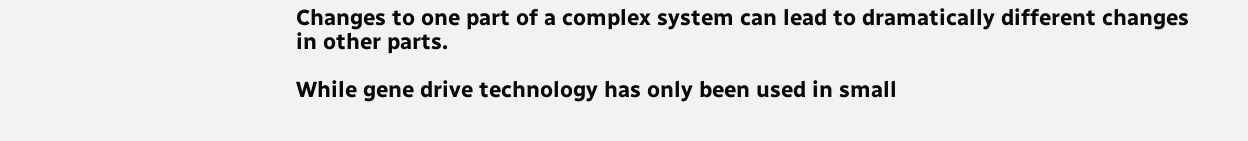Changes to one part of a complex system can lead to dramatically different changes in other parts.

While gene drive technology has only been used in small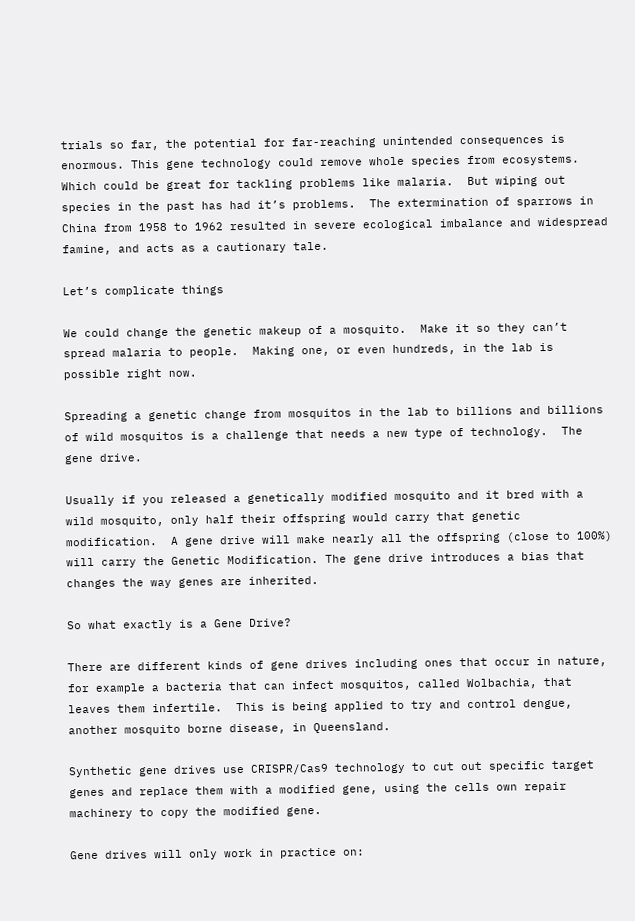trials so far, the potential for far-reaching unintended consequences is enormous. This gene technology could remove whole species from ecosystems.  Which could be great for tackling problems like malaria.  But wiping out species in the past has had it’s problems.  The extermination of sparrows in China from 1958 to 1962 resulted in severe ecological imbalance and widespread famine, and acts as a cautionary tale.

Let’s complicate things

We could change the genetic makeup of a mosquito.  Make it so they can’t spread malaria to people.  Making one, or even hundreds, in the lab is possible right now.

Spreading a genetic change from mosquitos in the lab to billions and billions of wild mosquitos is a challenge that needs a new type of technology.  The gene drive.

Usually if you released a genetically modified mosquito and it bred with a wild mosquito, only half their offspring would carry that genetic modification.  A gene drive will make nearly all the offspring (close to 100%) will carry the Genetic Modification. The gene drive introduces a bias that changes the way genes are inherited.

So what exactly is a Gene Drive?

There are different kinds of gene drives including ones that occur in nature, for example a bacteria that can infect mosquitos, called Wolbachia, that leaves them infertile.  This is being applied to try and control dengue, another mosquito borne disease, in Queensland.

Synthetic gene drives use CRISPR/Cas9 technology to cut out specific target genes and replace them with a modified gene, using the cells own repair machinery to copy the modified gene.

Gene drives will only work in practice on: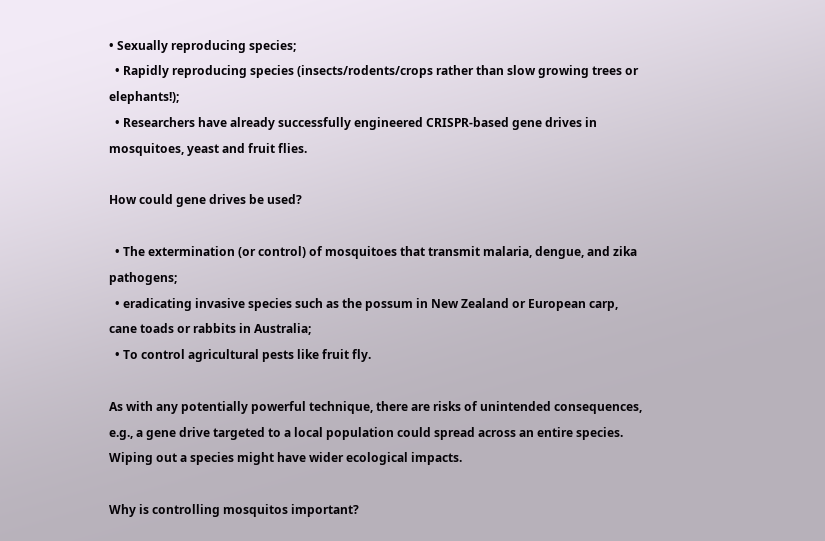• Sexually reproducing species;
  • Rapidly reproducing species (insects/rodents/crops rather than slow growing trees or elephants!);
  • Researchers have already successfully engineered CRISPR-based gene drives in mosquitoes, yeast and fruit flies.

How could gene drives be used?

  • The extermination (or control) of mosquitoes that transmit malaria, dengue, and zika pathogens;
  • eradicating invasive species such as the possum in New Zealand or European carp, cane toads or rabbits in Australia;
  • To control agricultural pests like fruit fly.

As with any potentially powerful technique, there are risks of unintended consequences, e.g., a gene drive targeted to a local population could spread across an entire species.  Wiping out a species might have wider ecological impacts.

Why is controlling mosquitos important?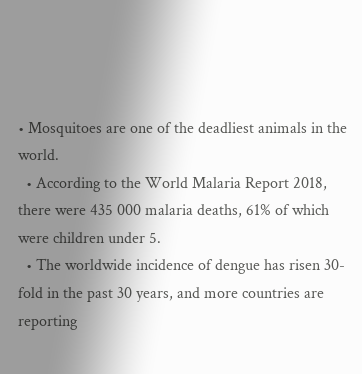• Mosquitoes are one of the deadliest animals in the world.
  • According to the World Malaria Report 2018, there were 435 000 malaria deaths, 61% of which were children under 5.
  • The worldwide incidence of dengue has risen 30-fold in the past 30 years, and more countries are reporting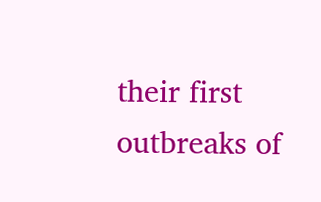their first outbreaks of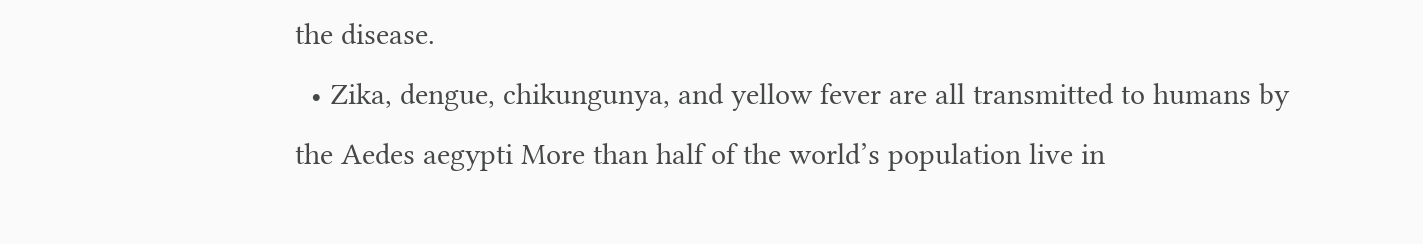the disease.
  • Zika, dengue, chikungunya, and yellow fever are all transmitted to humans by the Aedes aegypti More than half of the world’s population live in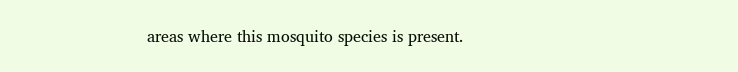areas where this mosquito species is present.